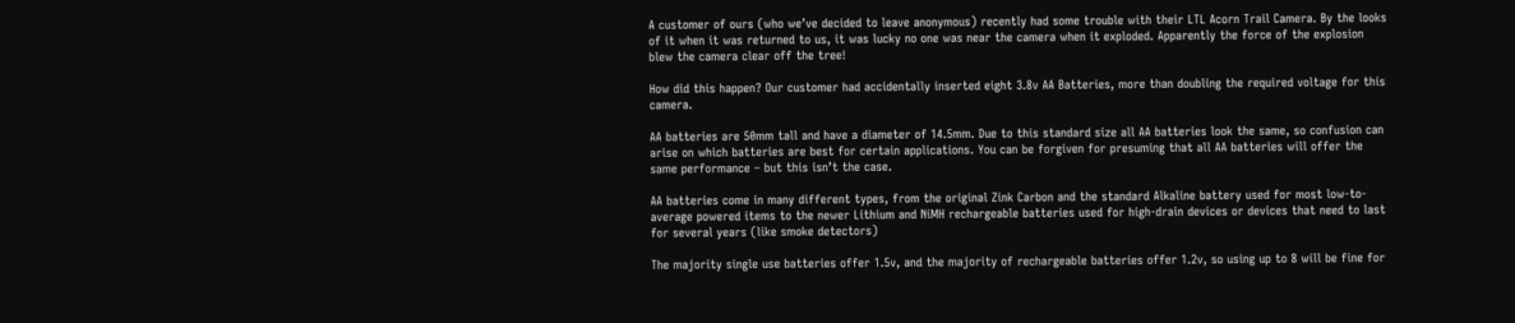A customer of ours (who we’ve decided to leave anonymous) recently had some trouble with their LTL Acorn Trail Camera. By the looks of it when it was returned to us, it was lucky no one was near the camera when it exploded. Apparently the force of the explosion blew the camera clear off the tree!

How did this happen? Our customer had accidentally inserted eight 3.8v AA Batteries, more than doubling the required voltage for this camera.

AA batteries are 50mm tall and have a diameter of 14.5mm. Due to this standard size all AA batteries look the same, so confusion can arise on which batteries are best for certain applications. You can be forgiven for presuming that all AA batteries will offer the same performance – but this isn’t the case.

AA batteries come in many different types, from the original Zink Carbon and the standard Alkaline battery used for most low-to-average powered items to the newer Lithium and NiMH rechargeable batteries used for high-drain devices or devices that need to last for several years (like smoke detectors)

The majority single use batteries offer 1.5v, and the majority of rechargeable batteries offer 1.2v, so using up to 8 will be fine for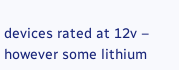devices rated at 12v – however some lithium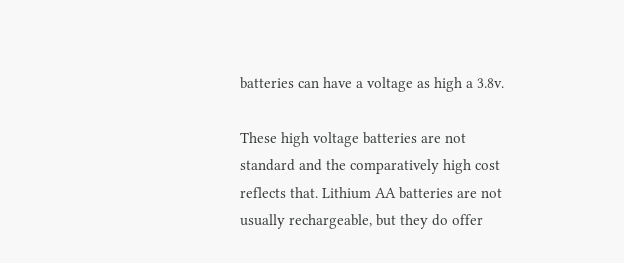batteries can have a voltage as high a 3.8v.

These high voltage batteries are not standard and the comparatively high cost reflects that. Lithium AA batteries are not usually rechargeable, but they do offer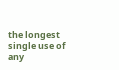the longest single use of any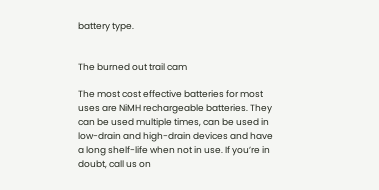battery type.


The burned out trail cam

The most cost effective batteries for most uses are NiMH rechargeable batteries. They can be used multiple times, can be used in low-drain and high-drain devices and have a long shelf-life when not in use. If you’re in doubt, call us on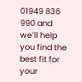01949 836 990 and we’ll help you find the best fit for your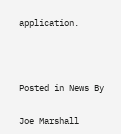application.



Posted in News By

Joe Marshall